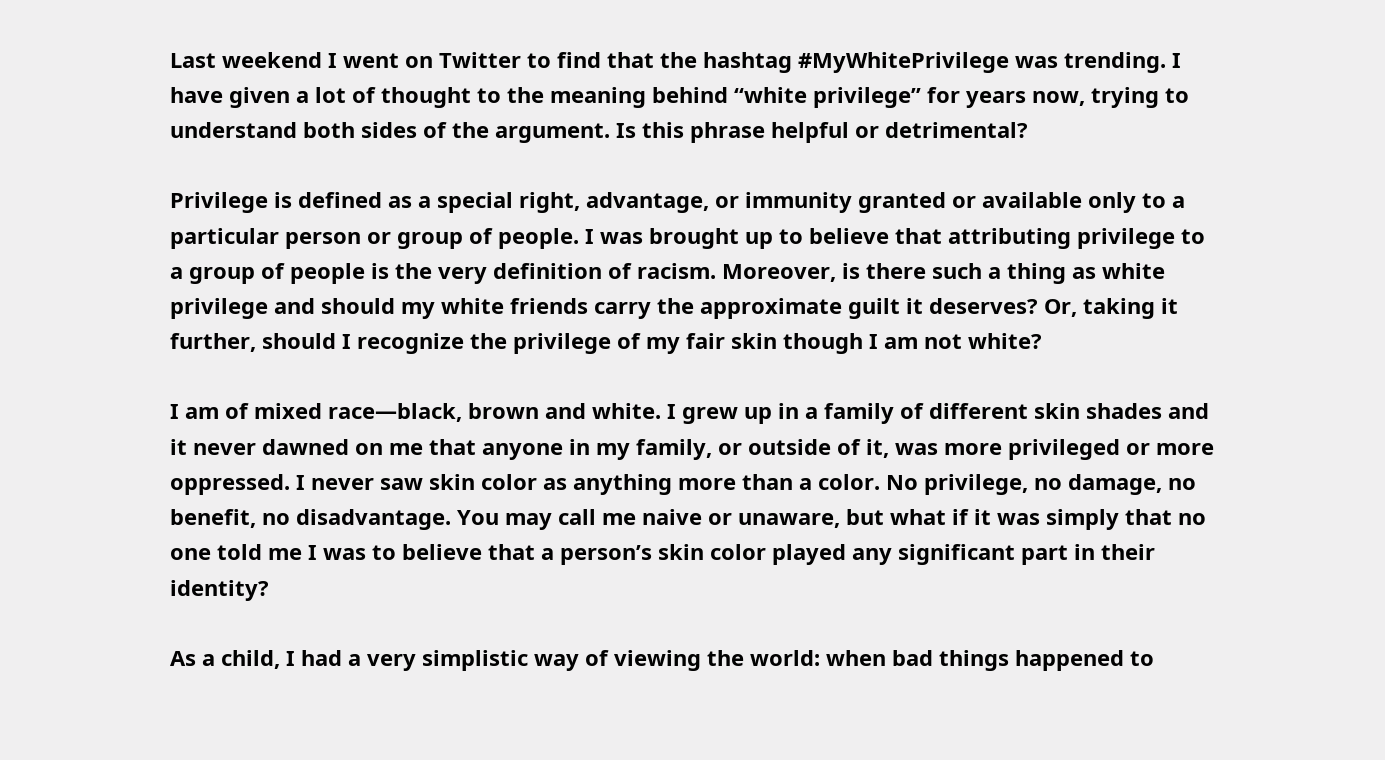Last weekend I went on Twitter to find that the hashtag #MyWhitePrivilege was trending. I have given a lot of thought to the meaning behind “white privilege” for years now, trying to understand both sides of the argument. Is this phrase helpful or detrimental?

Privilege is defined as a special right, advantage, or immunity granted or available only to a particular person or group of people. I was brought up to believe that attributing privilege to a group of people is the very definition of racism. Moreover, is there such a thing as white privilege and should my white friends carry the approximate guilt it deserves? Or, taking it further, should I recognize the privilege of my fair skin though I am not white?

I am of mixed race—black, brown and white. I grew up in a family of different skin shades and it never dawned on me that anyone in my family, or outside of it, was more privileged or more oppressed. I never saw skin color as anything more than a color. No privilege, no damage, no benefit, no disadvantage. You may call me naive or unaware, but what if it was simply that no one told me I was to believe that a person’s skin color played any significant part in their identity?

As a child, I had a very simplistic way of viewing the world: when bad things happened to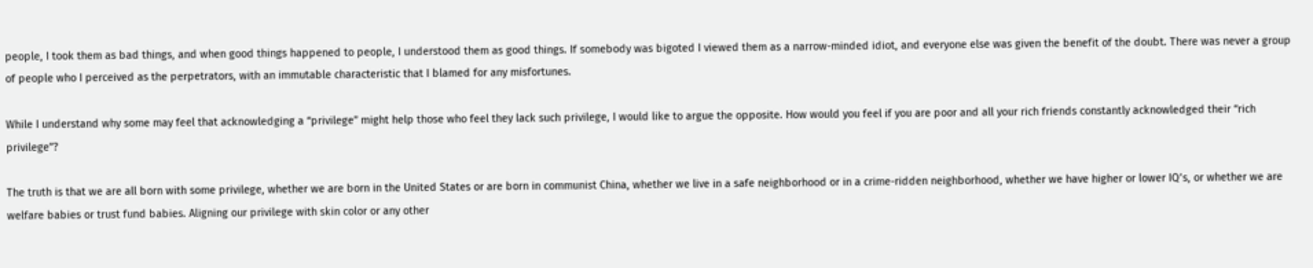people, I took them as bad things, and when good things happened to people, I understood them as good things. If somebody was bigoted I viewed them as a narrow-minded idiot, and everyone else was given the benefit of the doubt. There was never a group of people who I perceived as the perpetrators, with an immutable characteristic that I blamed for any misfortunes.

While I understand why some may feel that acknowledging a “privilege” might help those who feel they lack such privilege, I would like to argue the opposite. How would you feel if you are poor and all your rich friends constantly acknowledged their “rich privilege”?

The truth is that we are all born with some privilege, whether we are born in the United States or are born in communist China, whether we live in a safe neighborhood or in a crime-ridden neighborhood, whether we have higher or lower IQ’s, or whether we are welfare babies or trust fund babies. Aligning our privilege with skin color or any other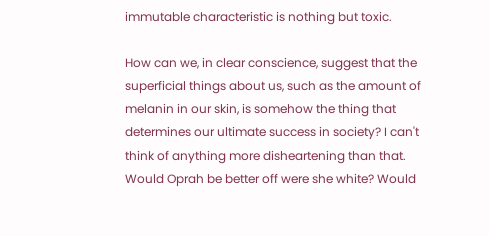immutable characteristic is nothing but toxic.

How can we, in clear conscience, suggest that the superficial things about us, such as the amount of melanin in our skin, is somehow the thing that determines our ultimate success in society? I can't think of anything more disheartening than that. Would Oprah be better off were she white? Would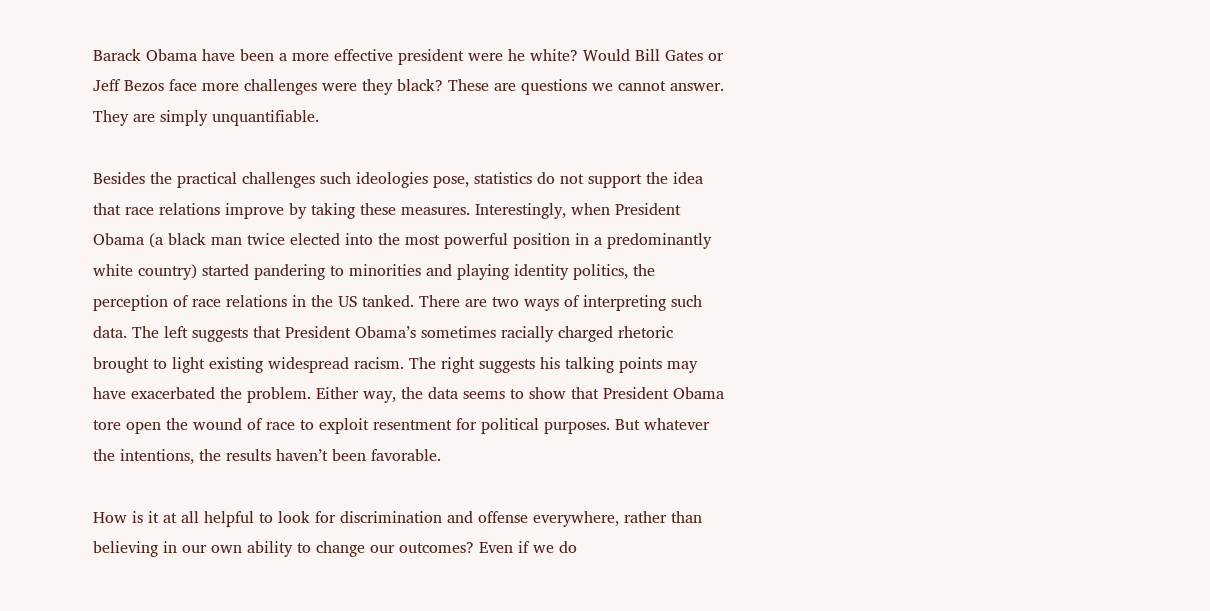Barack Obama have been a more effective president were he white? Would Bill Gates or Jeff Bezos face more challenges were they black? These are questions we cannot answer. They are simply unquantifiable.

Besides the practical challenges such ideologies pose, statistics do not support the idea that race relations improve by taking these measures. Interestingly, when President Obama (a black man twice elected into the most powerful position in a predominantly white country) started pandering to minorities and playing identity politics, the perception of race relations in the US tanked. There are two ways of interpreting such data. The left suggests that President Obama’s sometimes racially charged rhetoric brought to light existing widespread racism. The right suggests his talking points may have exacerbated the problem. Either way, the data seems to show that President Obama tore open the wound of race to exploit resentment for political purposes. But whatever the intentions, the results haven’t been favorable.

How is it at all helpful to look for discrimination and offense everywhere, rather than believing in our own ability to change our outcomes? Even if we do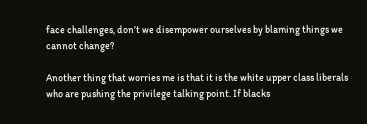face challenges, don’t we disempower ourselves by blaming things we cannot change?

Another thing that worries me is that it is the white upper class liberals who are pushing the privilege talking point. If blacks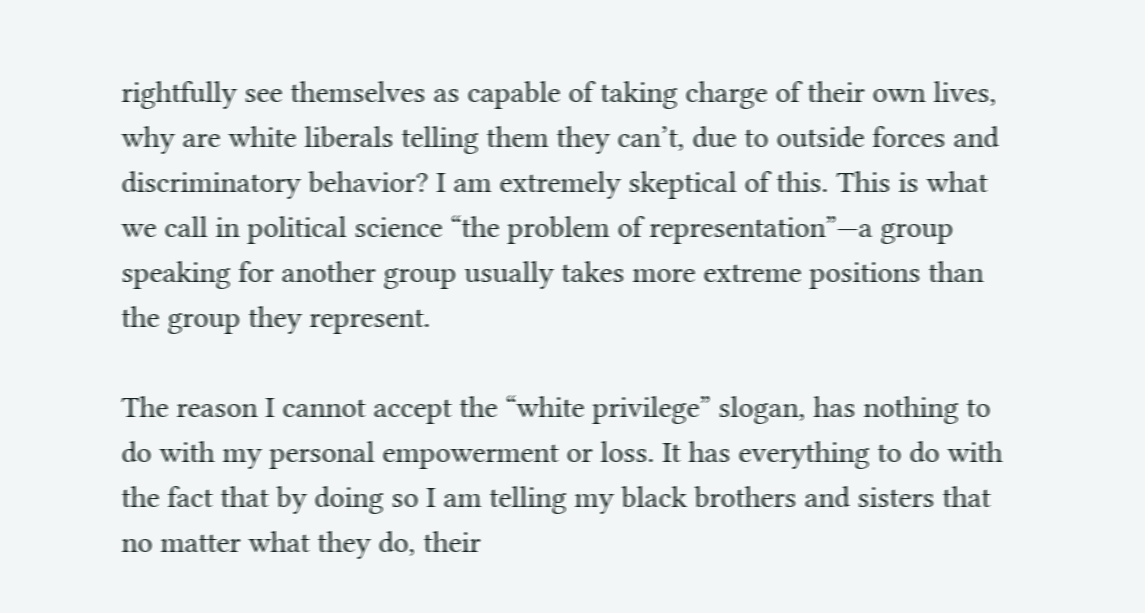rightfully see themselves as capable of taking charge of their own lives, why are white liberals telling them they can’t, due to outside forces and discriminatory behavior? I am extremely skeptical of this. This is what we call in political science “the problem of representation”—a group speaking for another group usually takes more extreme positions than the group they represent.

The reason I cannot accept the “white privilege” slogan, has nothing to do with my personal empowerment or loss. It has everything to do with the fact that by doing so I am telling my black brothers and sisters that no matter what they do, their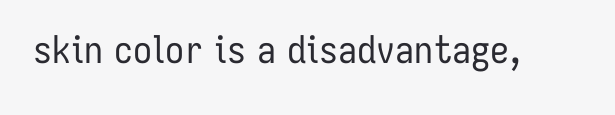skin color is a disadvantage,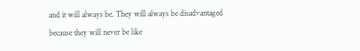and it will always be. They will always be disadvantaged because they will never be like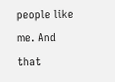people like me. And that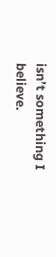isn’t something I believe.